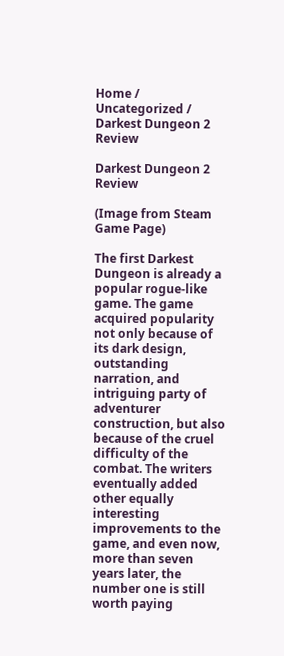Home / Uncategorized / Darkest Dungeon 2 Review

Darkest Dungeon 2 Review

(Image from Steam Game Page)

The first Darkest Dungeon is already a popular rogue-like game. The game acquired popularity not only because of its dark design, outstanding narration, and intriguing party of adventurer construction, but also because of the cruel difficulty of the combat. The writers eventually added other equally interesting improvements to the game, and even now, more than seven years later, the number one is still worth paying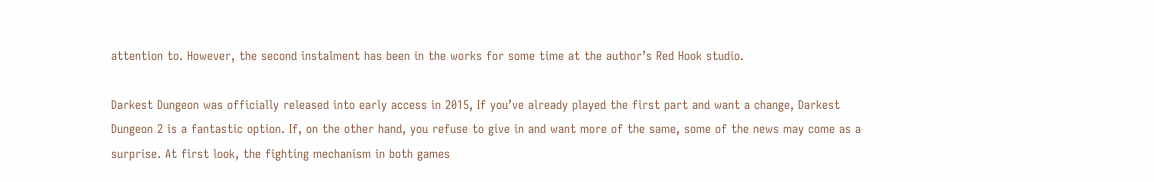attention to. However, the second instalment has been in the works for some time at the author’s Red Hook studio.

Darkest Dungeon was officially released into early access in 2015, If you’ve already played the first part and want a change, Darkest Dungeon 2 is a fantastic option. If, on the other hand, you refuse to give in and want more of the same, some of the news may come as a surprise. At first look, the fighting mechanism in both games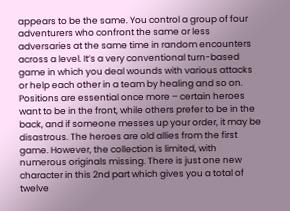appears to be the same. You control a group of four adventurers who confront the same or less adversaries at the same time in random encounters across a level. It’s a very conventional turn-based game in which you deal wounds with various attacks or help each other in a team by healing and so on. Positions are essential once more – certain heroes want to be in the front, while others prefer to be in the back, and if someone messes up your order, it may be disastrous. The heroes are old allies from the first game. However, the collection is limited, with numerous originals missing. There is just one new character in this 2nd part which gives you a total of twelve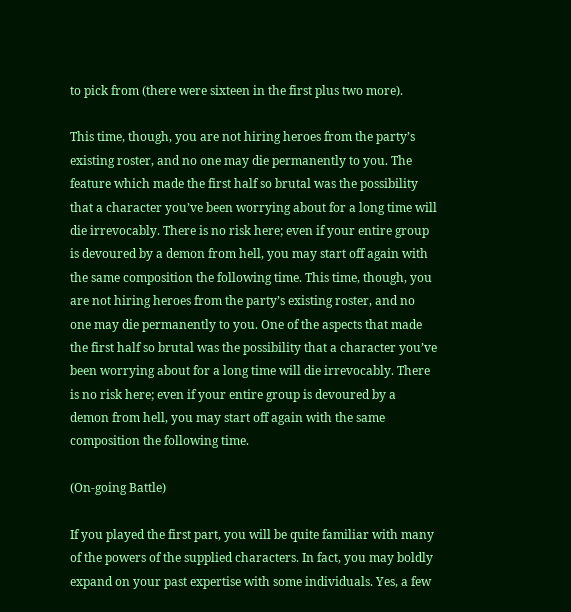to pick from (there were sixteen in the first plus two more).

This time, though, you are not hiring heroes from the party’s existing roster, and no one may die permanently to you. The feature which made the first half so brutal was the possibility that a character you’ve been worrying about for a long time will die irrevocably. There is no risk here; even if your entire group is devoured by a demon from hell, you may start off again with the same composition the following time. This time, though, you are not hiring heroes from the party’s existing roster, and no one may die permanently to you. One of the aspects that made the first half so brutal was the possibility that a character you’ve been worrying about for a long time will die irrevocably. There is no risk here; even if your entire group is devoured by a demon from hell, you may start off again with the same composition the following time.

(On-going Battle)

If you played the first part, you will be quite familiar with many of the powers of the supplied characters. In fact, you may boldly expand on your past expertise with some individuals. Yes, a few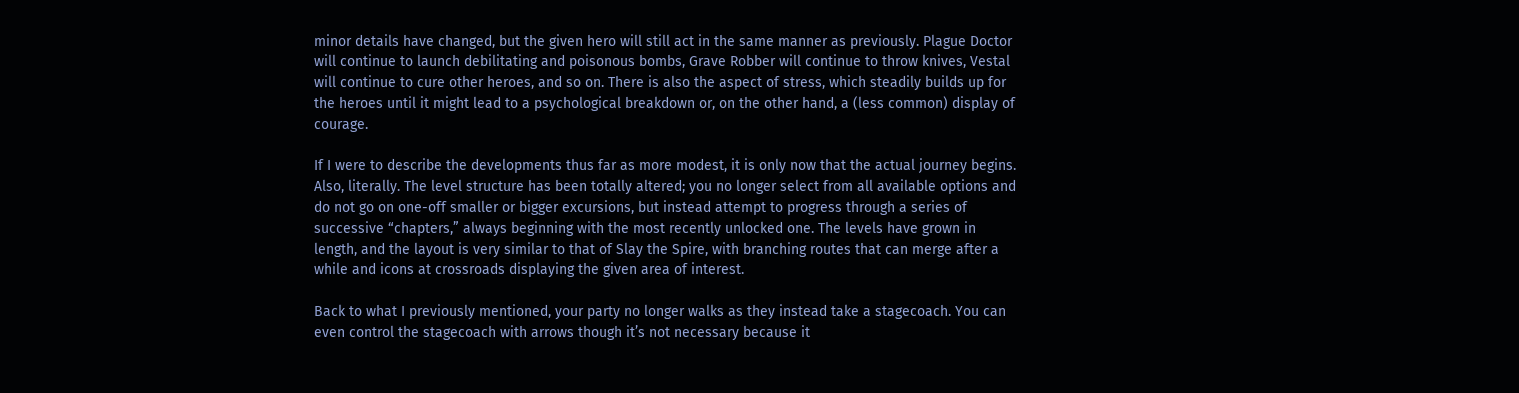minor details have changed, but the given hero will still act in the same manner as previously. Plague Doctor will continue to launch debilitating and poisonous bombs, Grave Robber will continue to throw knives, Vestal will continue to cure other heroes, and so on. There is also the aspect of stress, which steadily builds up for the heroes until it might lead to a psychological breakdown or, on the other hand, a (less common) display of courage.

If I were to describe the developments thus far as more modest, it is only now that the actual journey begins. Also, literally. The level structure has been totally altered; you no longer select from all available options and do not go on one-off smaller or bigger excursions, but instead attempt to progress through a series of successive “chapters,” always beginning with the most recently unlocked one. The levels have grown in length, and the layout is very similar to that of Slay the Spire, with branching routes that can merge after a while and icons at crossroads displaying the given area of interest.

Back to what I previously mentioned, your party no longer walks as they instead take a stagecoach. You can even control the stagecoach with arrows though it’s not necessary because it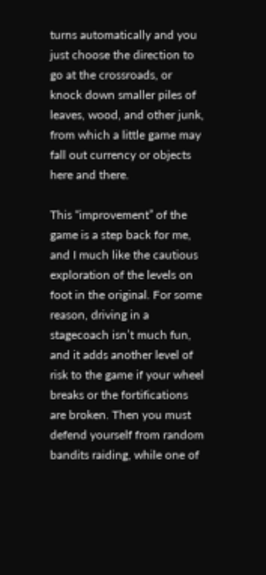turns automatically and you just choose the direction to go at the crossroads, or knock down smaller piles of leaves, wood, and other junk, from which a little game may fall out currency or objects here and there.

This “improvement” of the game is a step back for me, and I much like the cautious exploration of the levels on foot in the original. For some reason, driving in a stagecoach isn’t much fun, and it adds another level of risk to the game if your wheel breaks or the fortifications are broken. Then you must defend yourself from random bandits raiding, while one of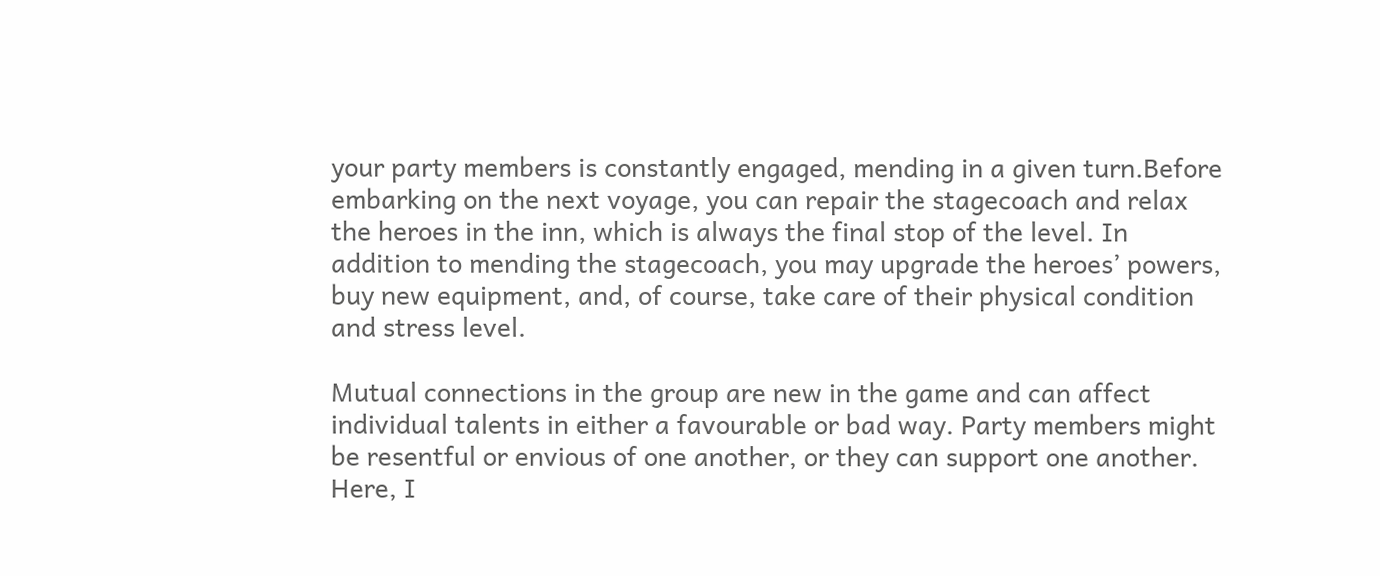your party members is constantly engaged, mending in a given turn.Before embarking on the next voyage, you can repair the stagecoach and relax the heroes in the inn, which is always the final stop of the level. In addition to mending the stagecoach, you may upgrade the heroes’ powers, buy new equipment, and, of course, take care of their physical condition and stress level.

Mutual connections in the group are new in the game and can affect individual talents in either a favourable or bad way. Party members might be resentful or envious of one another, or they can support one another. Here, I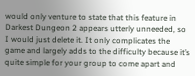would only venture to state that this feature in Darkest Dungeon 2 appears utterly unneeded, so I would just delete it. It only complicates the game and largely adds to the difficulty because it’s quite simple for your group to come apart and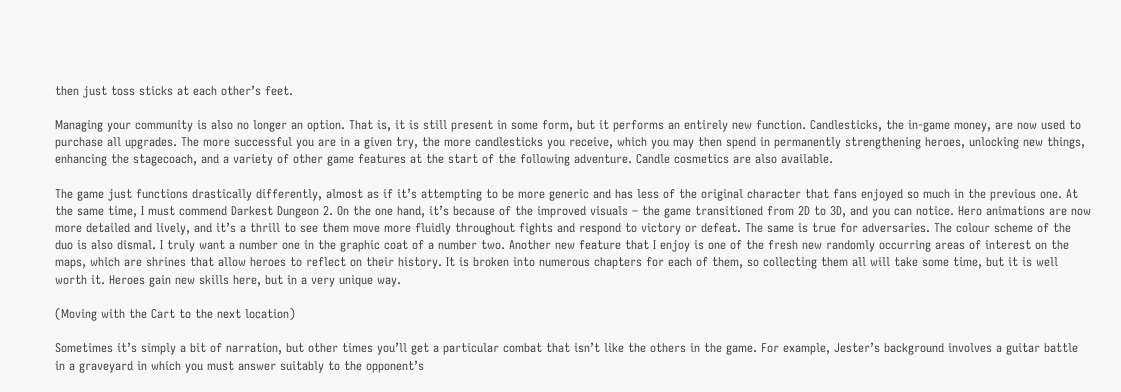then just toss sticks at each other’s feet.

Managing your community is also no longer an option. That is, it is still present in some form, but it performs an entirely new function. Candlesticks, the in-game money, are now used to purchase all upgrades. The more successful you are in a given try, the more candlesticks you receive, which you may then spend in permanently strengthening heroes, unlocking new things, enhancing the stagecoach, and a variety of other game features at the start of the following adventure. Candle cosmetics are also available.

The game just functions drastically differently, almost as if it’s attempting to be more generic and has less of the original character that fans enjoyed so much in the previous one. At the same time, I must commend Darkest Dungeon 2. On the one hand, it’s because of the improved visuals – the game transitioned from 2D to 3D, and you can notice. Hero animations are now more detailed and lively, and it’s a thrill to see them move more fluidly throughout fights and respond to victory or defeat. The same is true for adversaries. The colour scheme of the duo is also dismal. I truly want a number one in the graphic coat of a number two. Another new feature that I enjoy is one of the fresh new randomly occurring areas of interest on the maps, which are shrines that allow heroes to reflect on their history. It is broken into numerous chapters for each of them, so collecting them all will take some time, but it is well worth it. Heroes gain new skills here, but in a very unique way.

(Moving with the Cart to the next location)

Sometimes it’s simply a bit of narration, but other times you’ll get a particular combat that isn’t like the others in the game. For example, Jester’s background involves a guitar battle in a graveyard in which you must answer suitably to the opponent’s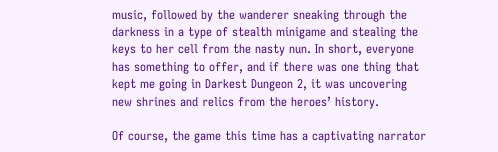music, followed by the wanderer sneaking through the darkness in a type of stealth minigame and stealing the keys to her cell from the nasty nun. In short, everyone has something to offer, and if there was one thing that kept me going in Darkest Dungeon 2, it was uncovering new shrines and relics from the heroes’ history.

Of course, the game this time has a captivating narrator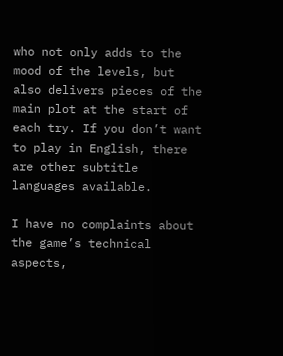who not only adds to the mood of the levels, but also delivers pieces of the main plot at the start of each try. If you don’t want to play in English, there are other subtitle languages available.

I have no complaints about the game’s technical aspects,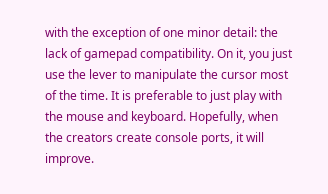with the exception of one minor detail: the lack of gamepad compatibility. On it, you just use the lever to manipulate the cursor most of the time. It is preferable to just play with the mouse and keyboard. Hopefully, when the creators create console ports, it will improve.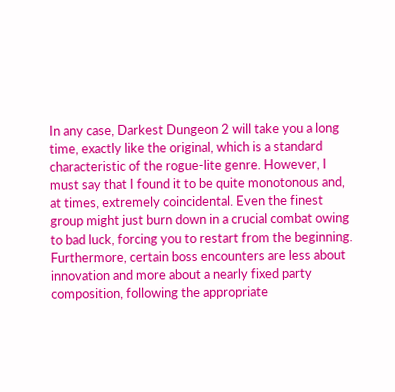In any case, Darkest Dungeon 2 will take you a long time, exactly like the original, which is a standard characteristic of the rogue-lite genre. However, I must say that I found it to be quite monotonous and, at times, extremely coincidental. Even the finest group might just burn down in a crucial combat owing to bad luck, forcing you to restart from the beginning. Furthermore, certain boss encounters are less about innovation and more about a nearly fixed party composition, following the appropriate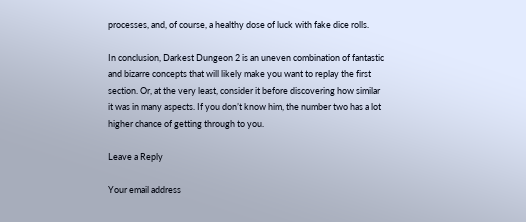processes, and, of course, a healthy dose of luck with fake dice rolls.

In conclusion, Darkest Dungeon 2 is an uneven combination of fantastic and bizarre concepts that will likely make you want to replay the first section. Or, at the very least, consider it before discovering how similar it was in many aspects. If you don’t know him, the number two has a lot higher chance of getting through to you.

Leave a Reply

Your email address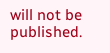will not be published.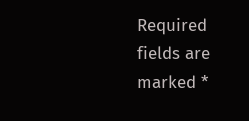Required fields are marked *